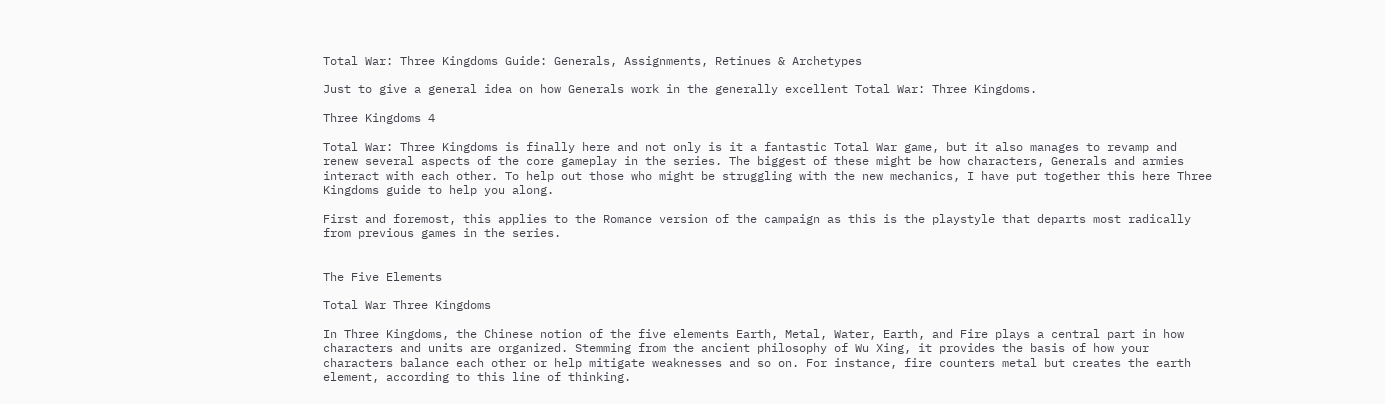Total War: Three Kingdoms Guide: Generals, Assignments, Retinues & Archetypes

Just to give a general idea on how Generals work in the generally excellent Total War: Three Kingdoms.

Three Kingdoms 4

Total War: Three Kingdoms is finally here and not only is it a fantastic Total War game, but it also manages to revamp and renew several aspects of the core gameplay in the series. The biggest of these might be how characters, Generals and armies interact with each other. To help out those who might be struggling with the new mechanics, I have put together this here Three Kingdoms guide to help you along.

First and foremost, this applies to the Romance version of the campaign as this is the playstyle that departs most radically from previous games in the series.


The Five Elements

Total War Three Kingdoms

In Three Kingdoms, the Chinese notion of the five elements Earth, Metal, Water, Earth, and Fire plays a central part in how characters and units are organized. Stemming from the ancient philosophy of Wu Xing, it provides the basis of how your characters balance each other or help mitigate weaknesses and so on. For instance, fire counters metal but creates the earth element, according to this line of thinking.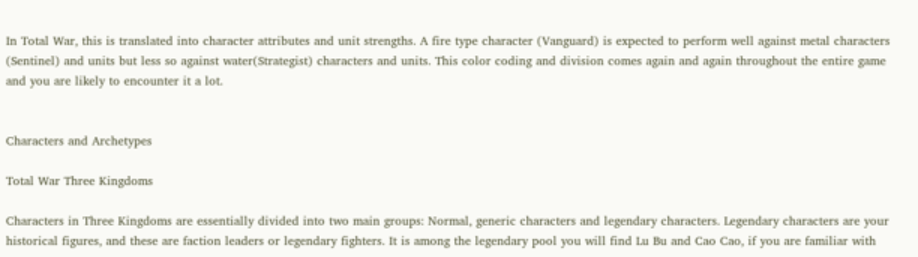In Total War, this is translated into character attributes and unit strengths. A fire type character (Vanguard) is expected to perform well against metal characters (Sentinel) and units but less so against water(Strategist) characters and units. This color coding and division comes again and again throughout the entire game and you are likely to encounter it a lot.


Characters and Archetypes

Total War Three Kingdoms

Characters in Three Kingdoms are essentially divided into two main groups: Normal, generic characters and legendary characters. Legendary characters are your historical figures, and these are faction leaders or legendary fighters. It is among the legendary pool you will find Lu Bu and Cao Cao, if you are familiar with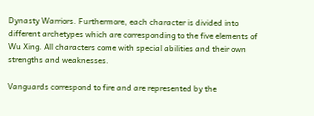Dynasty Warriors. Furthermore, each character is divided into different archetypes which are corresponding to the five elements of Wu Xing. All characters come with special abilities and their own strengths and weaknesses.

Vanguards correspond to fire and are represented by the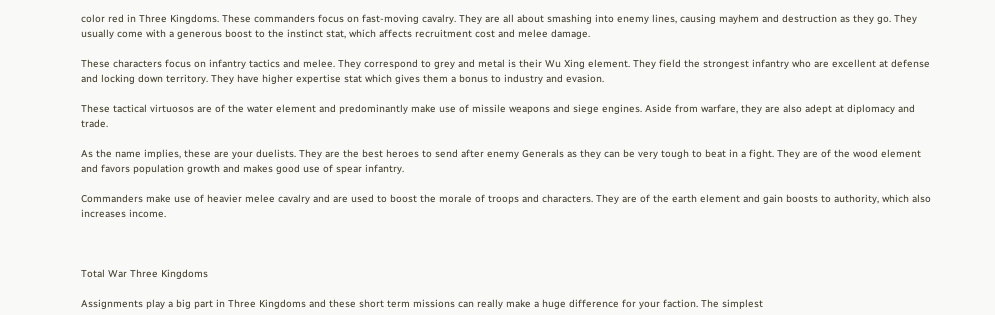color red in Three Kingdoms. These commanders focus on fast-moving cavalry. They are all about smashing into enemy lines, causing mayhem and destruction as they go. They usually come with a generous boost to the instinct stat, which affects recruitment cost and melee damage.

These characters focus on infantry tactics and melee. They correspond to grey and metal is their Wu Xing element. They field the strongest infantry who are excellent at defense and locking down territory. They have higher expertise stat which gives them a bonus to industry and evasion.

These tactical virtuosos are of the water element and predominantly make use of missile weapons and siege engines. Aside from warfare, they are also adept at diplomacy and trade.

As the name implies, these are your duelists. They are the best heroes to send after enemy Generals as they can be very tough to beat in a fight. They are of the wood element and favors population growth and makes good use of spear infantry.

Commanders make use of heavier melee cavalry and are used to boost the morale of troops and characters. They are of the earth element and gain boosts to authority, which also increases income.



Total War Three Kingdoms

Assignments play a big part in Three Kingdoms and these short term missions can really make a huge difference for your faction. The simplest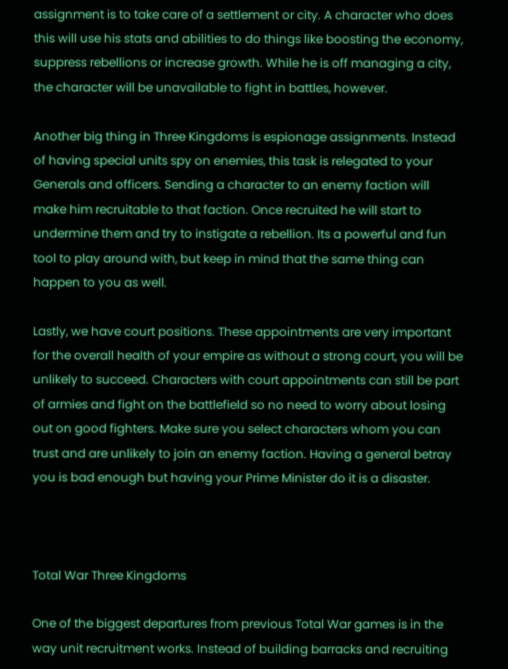assignment is to take care of a settlement or city. A character who does this will use his stats and abilities to do things like boosting the economy, suppress rebellions or increase growth. While he is off managing a city, the character will be unavailable to fight in battles, however.

Another big thing in Three Kingdoms is espionage assignments. Instead of having special units spy on enemies, this task is relegated to your Generals and officers. Sending a character to an enemy faction will make him recruitable to that faction. Once recruited he will start to undermine them and try to instigate a rebellion. Its a powerful and fun tool to play around with, but keep in mind that the same thing can happen to you as well.

Lastly, we have court positions. These appointments are very important for the overall health of your empire as without a strong court, you will be unlikely to succeed. Characters with court appointments can still be part of armies and fight on the battlefield so no need to worry about losing out on good fighters. Make sure you select characters whom you can trust and are unlikely to join an enemy faction. Having a general betray you is bad enough but having your Prime Minister do it is a disaster.



Total War Three Kingdoms

One of the biggest departures from previous Total War games is in the way unit recruitment works. Instead of building barracks and recruiting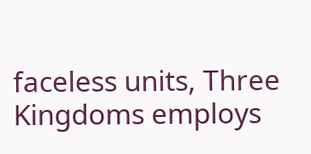faceless units, Three Kingdoms employs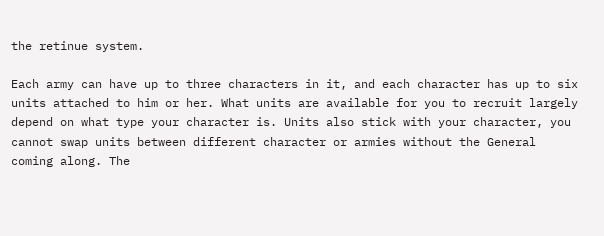the retinue system.

Each army can have up to three characters in it, and each character has up to six units attached to him or her. What units are available for you to recruit largely depend on what type your character is. Units also stick with your character, you cannot swap units between different character or armies without the General coming along. The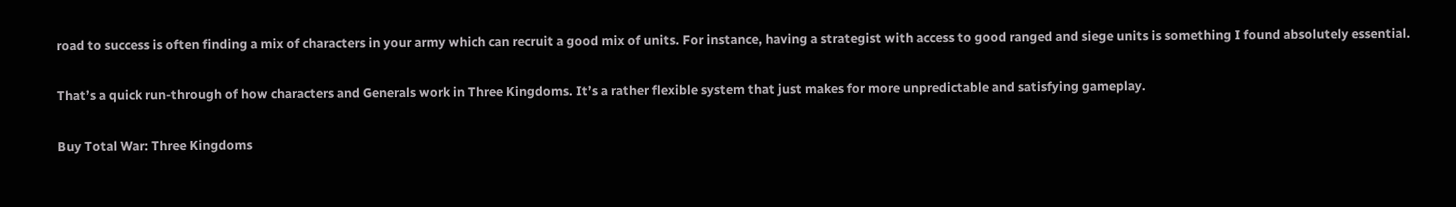road to success is often finding a mix of characters in your army which can recruit a good mix of units. For instance, having a strategist with access to good ranged and siege units is something I found absolutely essential.

That’s a quick run-through of how characters and Generals work in Three Kingdoms. It’s a rather flexible system that just makes for more unpredictable and satisfying gameplay.

Buy Total War: Three Kingdoms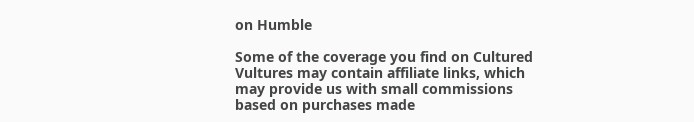on Humble

Some of the coverage you find on Cultured Vultures may contain affiliate links, which may provide us with small commissions based on purchases made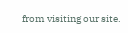from visiting our site.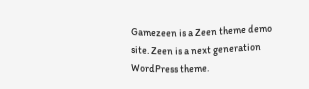Gamezeen is a Zeen theme demo site. Zeen is a next generation WordPress theme.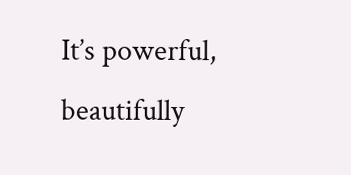It’s powerful, beautifully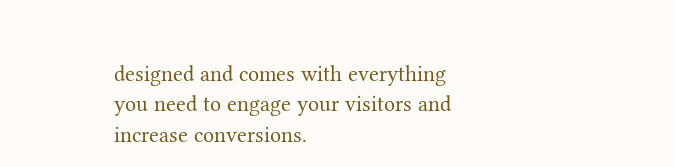designed and comes with everything you need to engage your visitors and increase conversions.